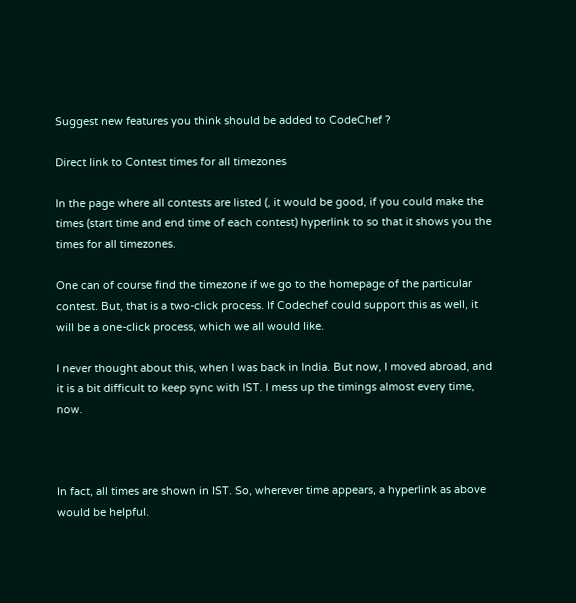Suggest new features you think should be added to CodeChef ?

Direct link to Contest times for all timezones

In the page where all contests are listed (, it would be good, if you could make the times (start time and end time of each contest) hyperlink to so that it shows you the times for all timezones.

One can of course find the timezone if we go to the homepage of the particular contest. But, that is a two-click process. If Codechef could support this as well, it will be a one-click process, which we all would like.

I never thought about this, when I was back in India. But now, I moved abroad, and it is a bit difficult to keep sync with IST. I mess up the timings almost every time, now.



In fact, all times are shown in IST. So, wherever time appears, a hyperlink as above would be helpful.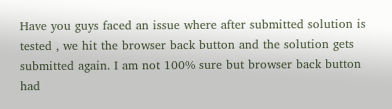Have you guys faced an issue where after submitted solution is tested , we hit the browser back button and the solution gets submitted again. I am not 100% sure but browser back button had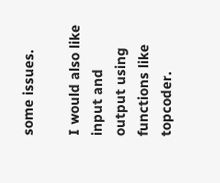some issues.

I would also like input and output using functions like topcoder.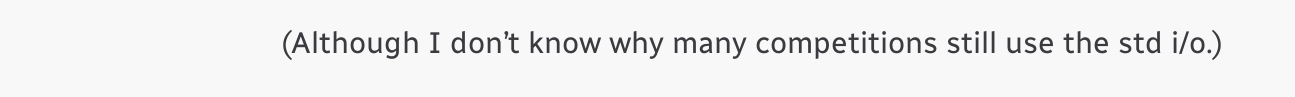(Although I don’t know why many competitions still use the std i/o.)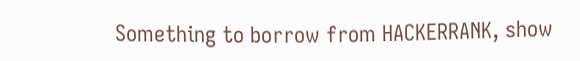Something to borrow from HACKERRANK, show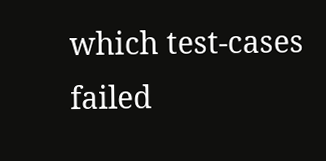which test-cases failed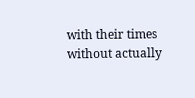with their times without actually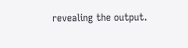revealing the output.